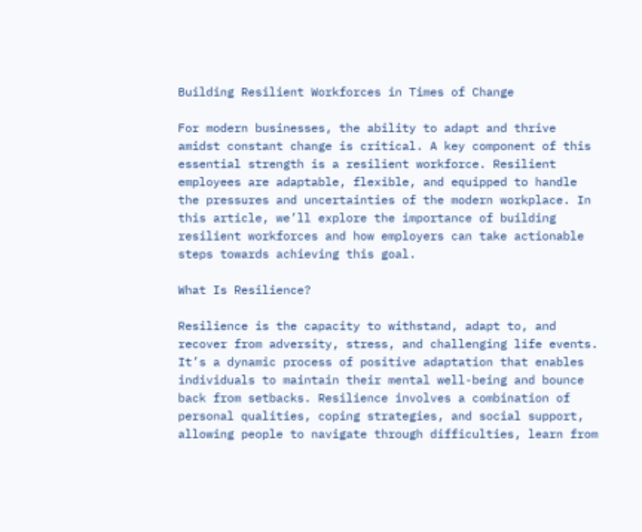Building Resilient Workforces in Times of Change

For modern businesses, the ability to adapt and thrive amidst constant change is critical. A key component of this essential strength is a resilient workforce. Resilient employees are adaptable, flexible, and equipped to handle the pressures and uncertainties of the modern workplace. In this article, we’ll explore the importance of building resilient workforces and how employers can take actionable steps towards achieving this goal.

What Is Resilience?

Resilience is the capacity to withstand, adapt to, and recover from adversity, stress, and challenging life events. It’s a dynamic process of positive adaptation that enables individuals to maintain their mental well-being and bounce back from setbacks. Resilience involves a combination of personal qualities, coping strategies, and social support, allowing people to navigate through difficulties, learn from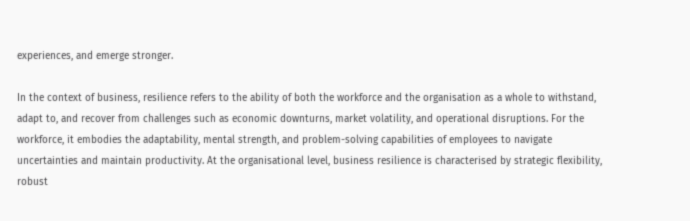experiences, and emerge stronger.

In the context of business, resilience refers to the ability of both the workforce and the organisation as a whole to withstand, adapt to, and recover from challenges such as economic downturns, market volatility, and operational disruptions. For the workforce, it embodies the adaptability, mental strength, and problem-solving capabilities of employees to navigate uncertainties and maintain productivity. At the organisational level, business resilience is characterised by strategic flexibility, robust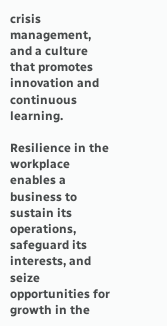crisis management, and a culture that promotes innovation and continuous learning.

Resilience in the workplace enables a business to sustain its operations, safeguard its interests, and seize opportunities for growth in the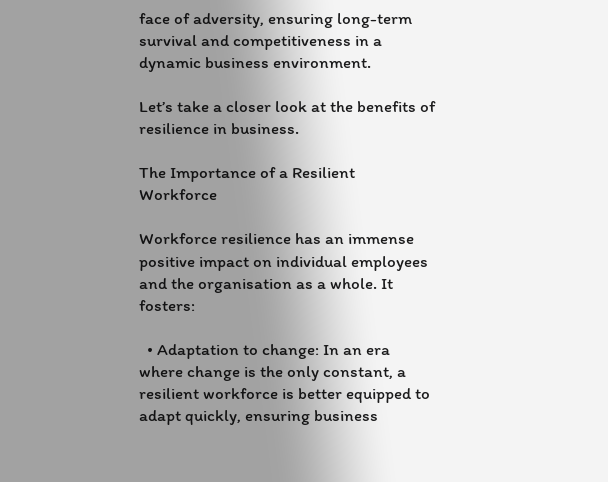face of adversity, ensuring long-term survival and competitiveness in a dynamic business environment.

Let’s take a closer look at the benefits of resilience in business.

The Importance of a Resilient Workforce

Workforce resilience has an immense positive impact on individual employees and the organisation as a whole. It fosters:

  • Adaptation to change: In an era where change is the only constant, a resilient workforce is better equipped to adapt quickly, ensuring business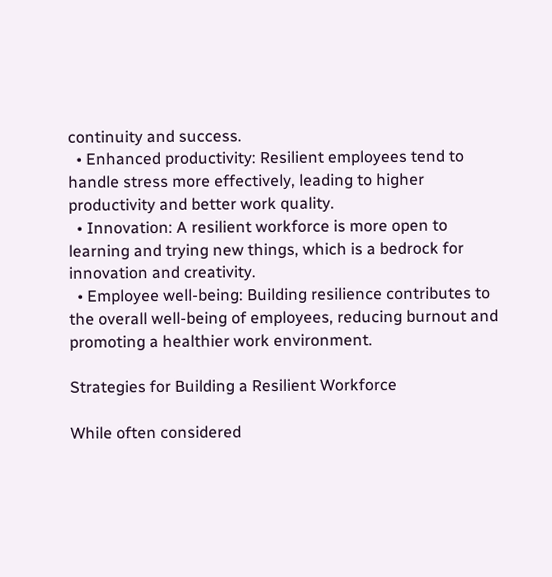continuity and success.
  • Enhanced productivity: Resilient employees tend to handle stress more effectively, leading to higher productivity and better work quality.
  • Innovation: A resilient workforce is more open to learning and trying new things, which is a bedrock for innovation and creativity.
  • Employee well-being: Building resilience contributes to the overall well-being of employees, reducing burnout and promoting a healthier work environment.

Strategies for Building a Resilient Workforce

While often considered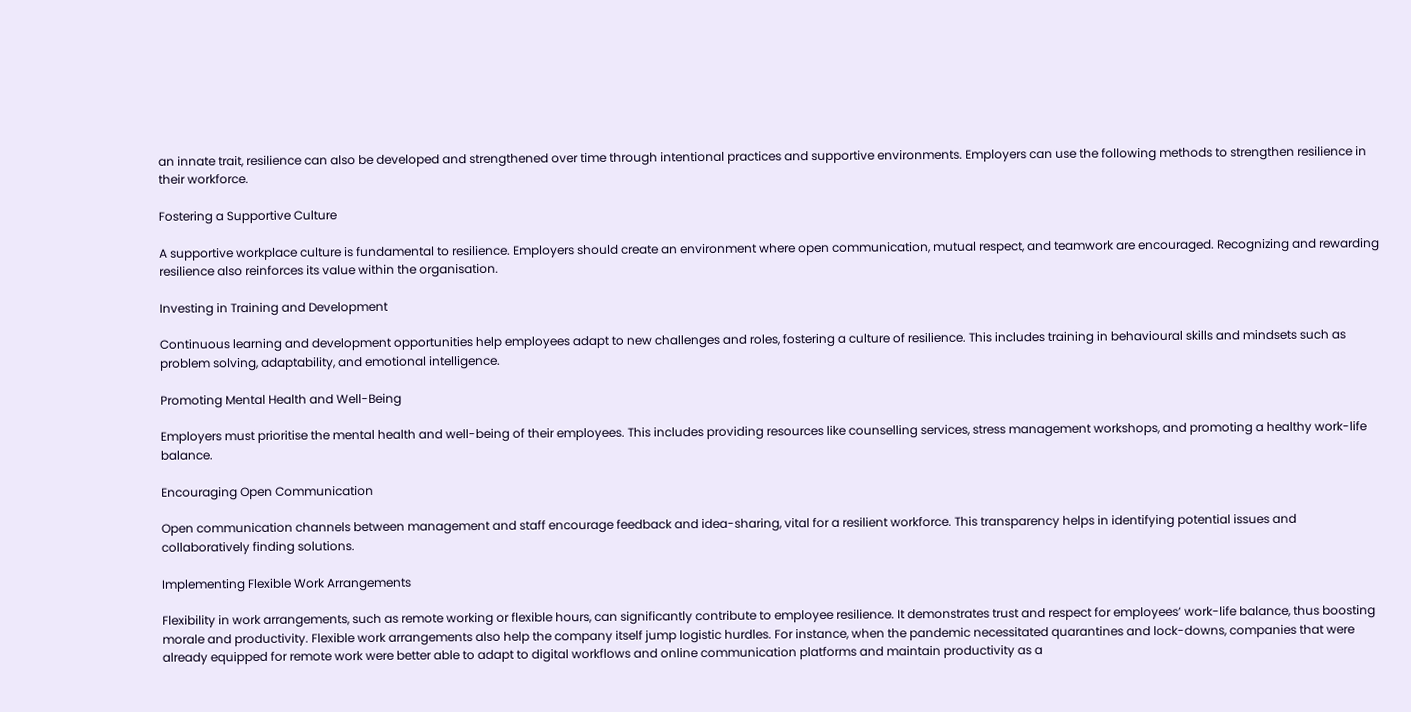an innate trait, resilience can also be developed and strengthened over time through intentional practices and supportive environments. Employers can use the following methods to strengthen resilience in their workforce.

Fostering a Supportive Culture

A supportive workplace culture is fundamental to resilience. Employers should create an environment where open communication, mutual respect, and teamwork are encouraged. Recognizing and rewarding resilience also reinforces its value within the organisation.

Investing in Training and Development

Continuous learning and development opportunities help employees adapt to new challenges and roles, fostering a culture of resilience. This includes training in behavioural skills and mindsets such as problem solving, adaptability, and emotional intelligence.

Promoting Mental Health and Well-Being

Employers must prioritise the mental health and well-being of their employees. This includes providing resources like counselling services, stress management workshops, and promoting a healthy work-life balance.

Encouraging Open Communication

Open communication channels between management and staff encourage feedback and idea-sharing, vital for a resilient workforce. This transparency helps in identifying potential issues and collaboratively finding solutions.

Implementing Flexible Work Arrangements

Flexibility in work arrangements, such as remote working or flexible hours, can significantly contribute to employee resilience. It demonstrates trust and respect for employees’ work-life balance, thus boosting morale and productivity. Flexible work arrangements also help the company itself jump logistic hurdles. For instance, when the pandemic necessitated quarantines and lock-downs, companies that were already equipped for remote work were better able to adapt to digital workflows and online communication platforms and maintain productivity as a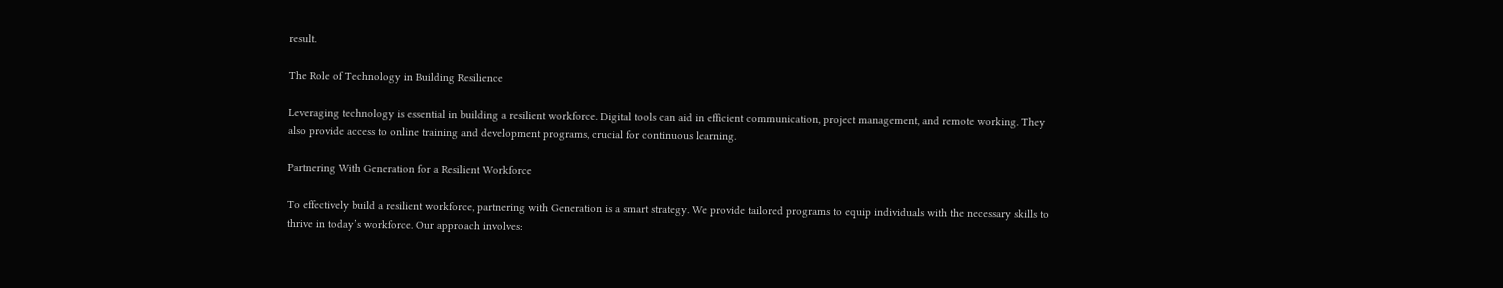result.

The Role of Technology in Building Resilience

Leveraging technology is essential in building a resilient workforce. Digital tools can aid in efficient communication, project management, and remote working. They also provide access to online training and development programs, crucial for continuous learning.

Partnering With Generation for a Resilient Workforce

To effectively build a resilient workforce, partnering with Generation is a smart strategy. We provide tailored programs to equip individuals with the necessary skills to thrive in today’s workforce. Our approach involves: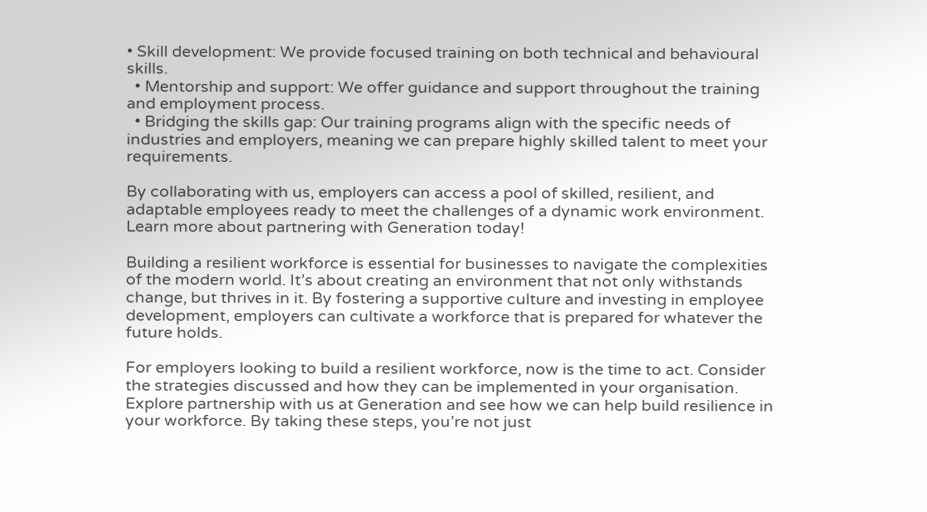• Skill development: We provide focused training on both technical and behavioural skills.
  • Mentorship and support: We offer guidance and support throughout the training and employment process.
  • Bridging the skills gap: Our training programs align with the specific needs of industries and employers, meaning we can prepare highly skilled talent to meet your requirements.

By collaborating with us, employers can access a pool of skilled, resilient, and adaptable employees ready to meet the challenges of a dynamic work environment. Learn more about partnering with Generation today!

Building a resilient workforce is essential for businesses to navigate the complexities of the modern world. It’s about creating an environment that not only withstands change, but thrives in it. By fostering a supportive culture and investing in employee development, employers can cultivate a workforce that is prepared for whatever the future holds.

For employers looking to build a resilient workforce, now is the time to act. Consider the strategies discussed and how they can be implemented in your organisation. Explore partnership with us at Generation and see how we can help build resilience in your workforce. By taking these steps, you’re not just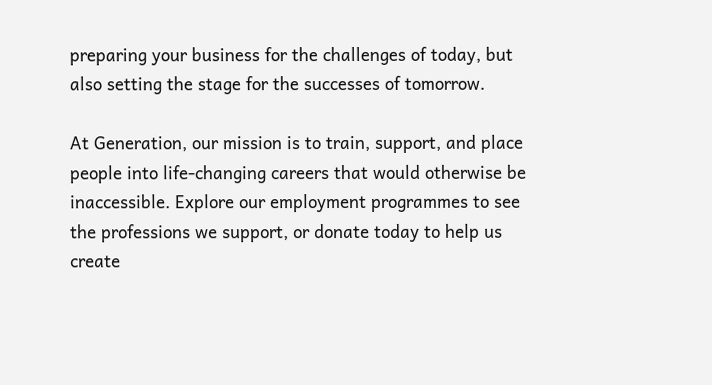preparing your business for the challenges of today, but also setting the stage for the successes of tomorrow.

At Generation, our mission is to train, support, and place people into life-changing careers that would otherwise be inaccessible. Explore our employment programmes to see the professions we support, or donate today to help us create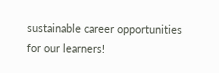sustainable career opportunities for our learners!